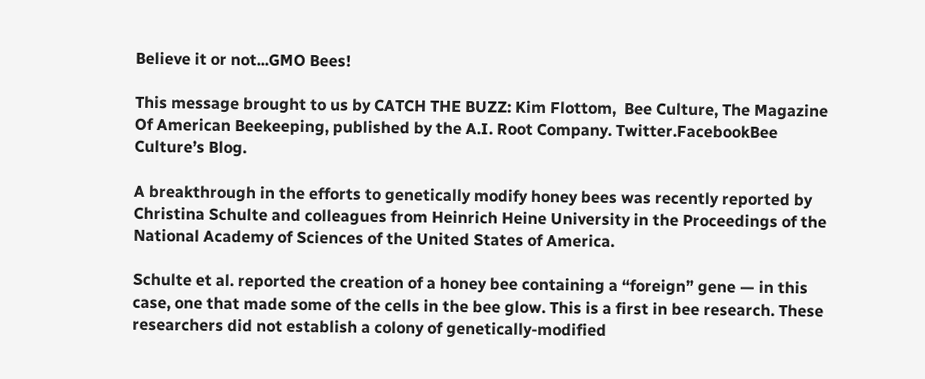Believe it or not...GMO Bees!

This message brought to us by CATCH THE BUZZ: Kim Flottom,  Bee Culture, The Magazine Of American Beekeeping, published by the A.I. Root Company. Twitter.FacebookBee Culture’s Blog.

A breakthrough in the efforts to genetically modify honey bees was recently reported by Christina Schulte and colleagues from Heinrich Heine University in the Proceedings of the National Academy of Sciences of the United States of America.

Schulte et al. reported the creation of a honey bee containing a “foreign” gene — in this case, one that made some of the cells in the bee glow. This is a first in bee research. These researchers did not establish a colony of genetically-modified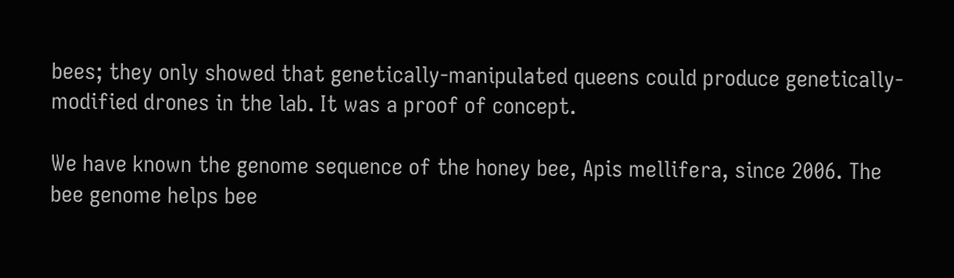bees; they only showed that genetically-manipulated queens could produce genetically-modified drones in the lab. It was a proof of concept.

We have known the genome sequence of the honey bee, Apis mellifera, since 2006. The bee genome helps bee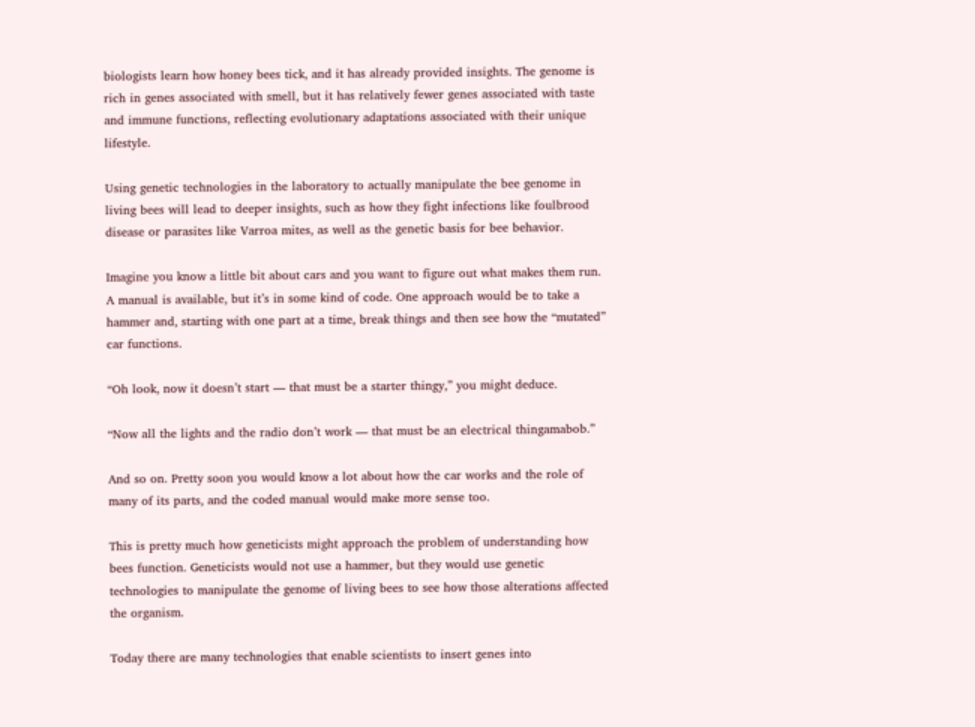biologists learn how honey bees tick, and it has already provided insights. The genome is rich in genes associated with smell, but it has relatively fewer genes associated with taste and immune functions, reflecting evolutionary adaptations associated with their unique lifestyle.

Using genetic technologies in the laboratory to actually manipulate the bee genome in living bees will lead to deeper insights, such as how they fight infections like foulbrood disease or parasites like Varroa mites, as well as the genetic basis for bee behavior.

Imagine you know a little bit about cars and you want to figure out what makes them run. A manual is available, but it’s in some kind of code. One approach would be to take a hammer and, starting with one part at a time, break things and then see how the “mutated” car functions.

“Oh look, now it doesn’t start — that must be a starter thingy,” you might deduce.

“Now all the lights and the radio don’t work — that must be an electrical thingamabob.”

And so on. Pretty soon you would know a lot about how the car works and the role of many of its parts, and the coded manual would make more sense too.

This is pretty much how geneticists might approach the problem of understanding how bees function. Geneticists would not use a hammer, but they would use genetic technologies to manipulate the genome of living bees to see how those alterations affected the organism.

Today there are many technologies that enable scientists to insert genes into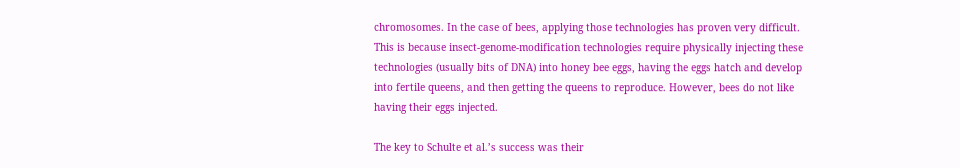chromosomes. In the case of bees, applying those technologies has proven very difficult. This is because insect-genome-modification technologies require physically injecting these technologies (usually bits of DNA) into honey bee eggs, having the eggs hatch and develop into fertile queens, and then getting the queens to reproduce. However, bees do not like having their eggs injected.

The key to Schulte et al.’s success was their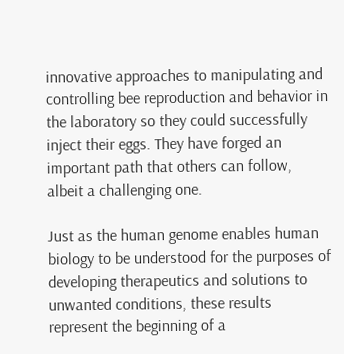innovative approaches to manipulating and controlling bee reproduction and behavior in the laboratory so they could successfully inject their eggs. They have forged an important path that others can follow, albeit a challenging one.

Just as the human genome enables human biology to be understood for the purposes of developing therapeutics and solutions to unwanted conditions, these results represent the beginning of a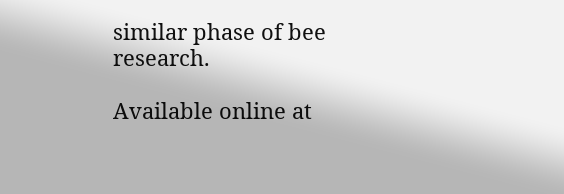similar phase of bee research.

Available online at